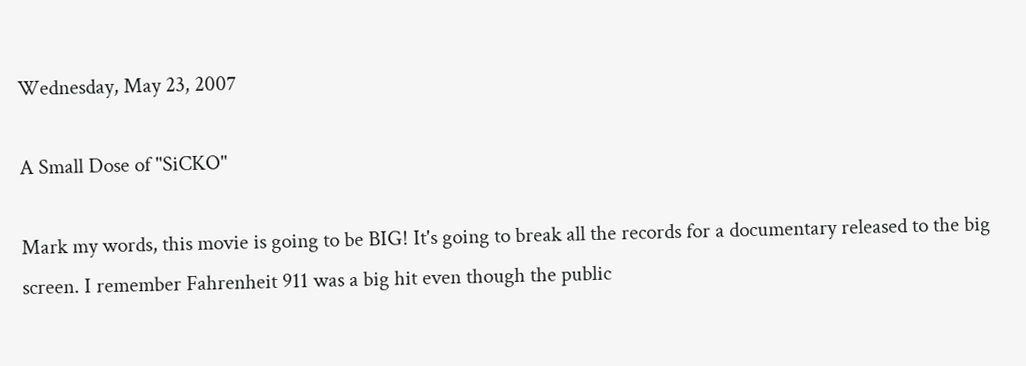Wednesday, May 23, 2007

A Small Dose of "SiCKO"

Mark my words, this movie is going to be BIG! It's going to break all the records for a documentary released to the big screen. I remember Fahrenheit 911 was a big hit even though the public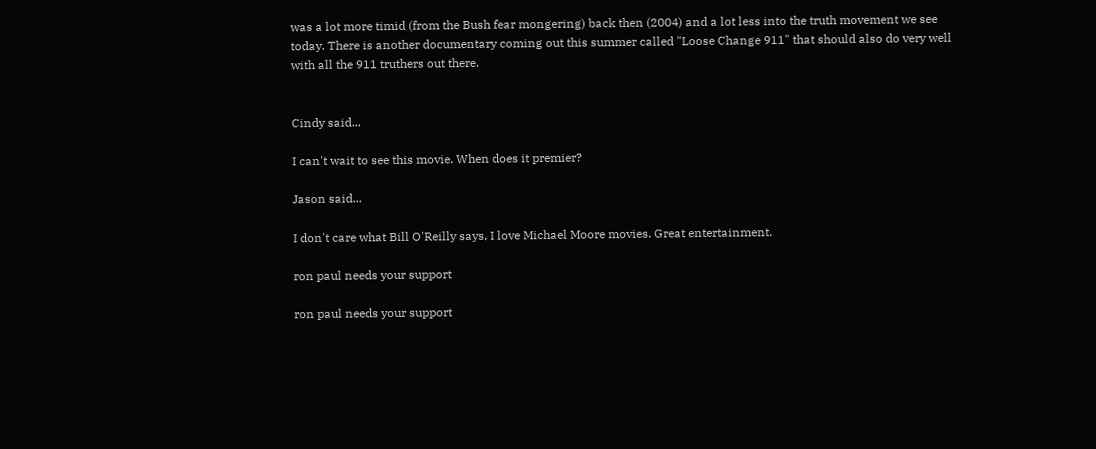was a lot more timid (from the Bush fear mongering) back then (2004) and a lot less into the truth movement we see today. There is another documentary coming out this summer called "Loose Change 911" that should also do very well with all the 911 truthers out there.


Cindy said...

I can't wait to see this movie. When does it premier?

Jason said...

I don't care what Bill O'Reilly says, I love Michael Moore movies. Great entertainment.

ron paul needs your support

ron paul needs your support